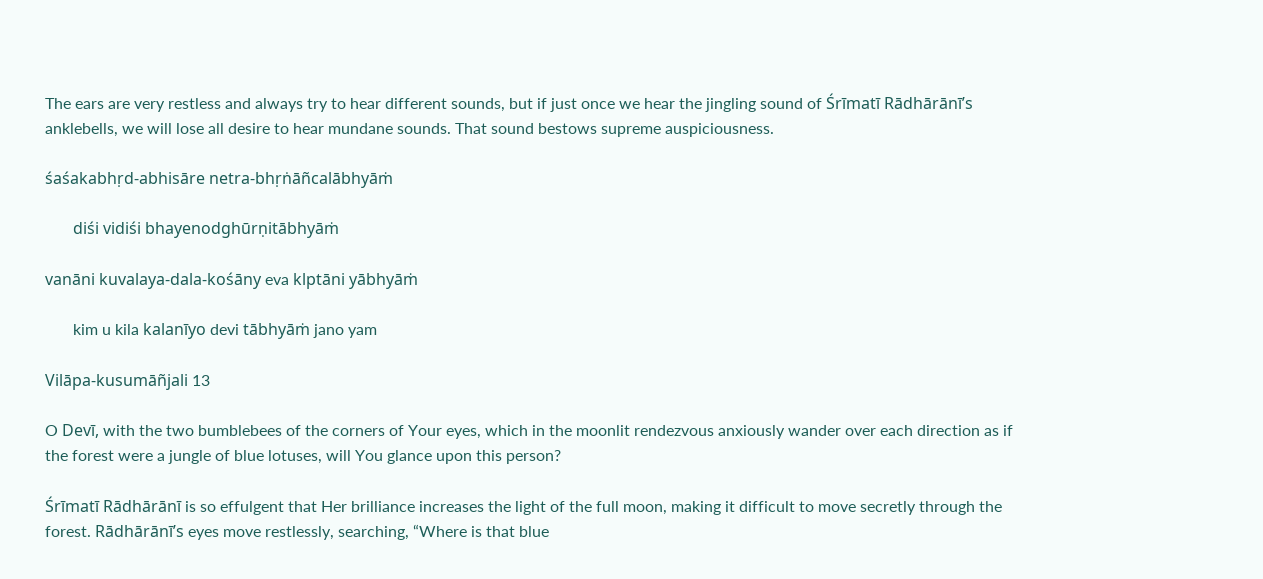The ears are very restless and always try to hear different sounds, but if just once we hear the jingling sound of Śrīmatī Rādhārānī’s anklebells, we will lose all desire to hear mundane sounds. That sound bestows supreme auspiciousness.

śaśakabhṛd-abhisāre netra-bhṛṅāñcalābhyāṁ

       diśi vidiśi bhayenodghūrṇitābhyāṁ

vanāni kuvalaya-dala-kośāny eva klptāni yābhyāṁ

       kim u kila kalanīyo devi tābhyāṁ jano yam

Vilāpa-kusumāñjali 13

O Devī, with the two bumblebees of the corners of Your eyes, which in the moonlit rendezvous anxiously wander over each direction as if the forest were a jungle of blue lotuses, will You glance upon this person?

Śrīmatī Rādhārānī is so effulgent that Her brilliance increases the light of the full moon, making it difficult to move secretly through the forest. Rādhārānī’s eyes move restlessly, searching, “Where is that blue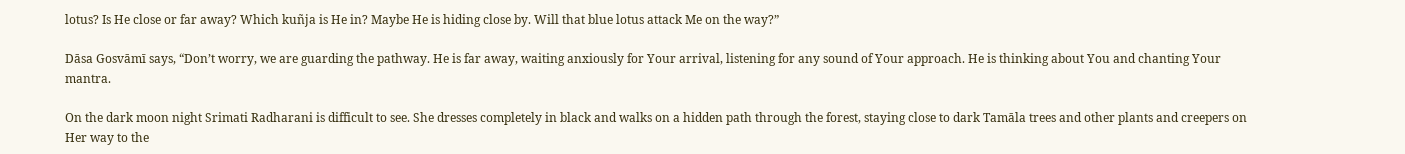lotus? Is He close or far away? Which kuñja is He in? Maybe He is hiding close by. Will that blue lotus attack Me on the way?”

Dāsa Gosvāmī says, “Don’t worry, we are guarding the pathway. He is far away, waiting anxiously for Your arrival, listening for any sound of Your approach. He is thinking about You and chanting Your mantra.

On the dark moon night Srimati Radharani is difficult to see. She dresses completely in black and walks on a hidden path through the forest, staying close to dark Tamāla trees and other plants and creepers on Her way to the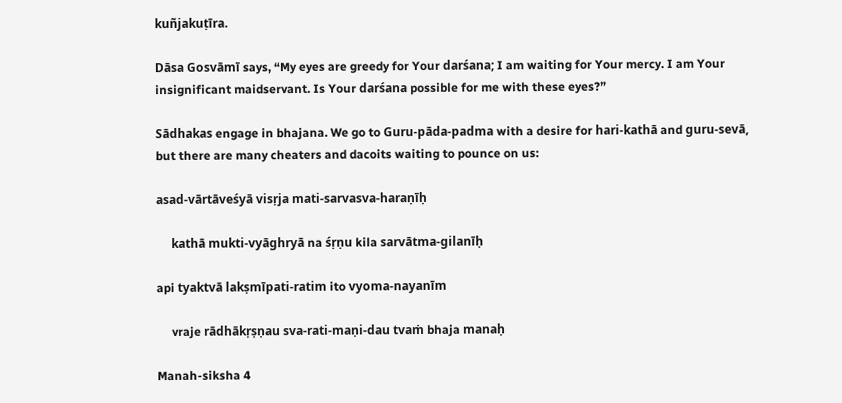kuñjakuṭīra.

Dāsa Gosvāmī says, “My eyes are greedy for Your darśana; I am waiting for Your mercy. I am Your insignificant maidservant. Is Your darśana possible for me with these eyes?”

Sādhakas engage in bhajana. We go to Guru-pāda-padma with a desire for hari-kathā and guru-sevā, but there are many cheaters and dacoits waiting to pounce on us:

asad-vārtāveśyā visṛja mati-sarvasva-haraṇīḥ

     kathā mukti-vyāghryā na śṛṇu kila sarvātma-gilanīḥ

api tyaktvā lakṣmīpati-ratim ito vyoma-nayanīm

     vraje rādhākṛṣṇau sva-rati-maṇi-dau tvaṁ bhaja manaḥ

Manah-siksha 4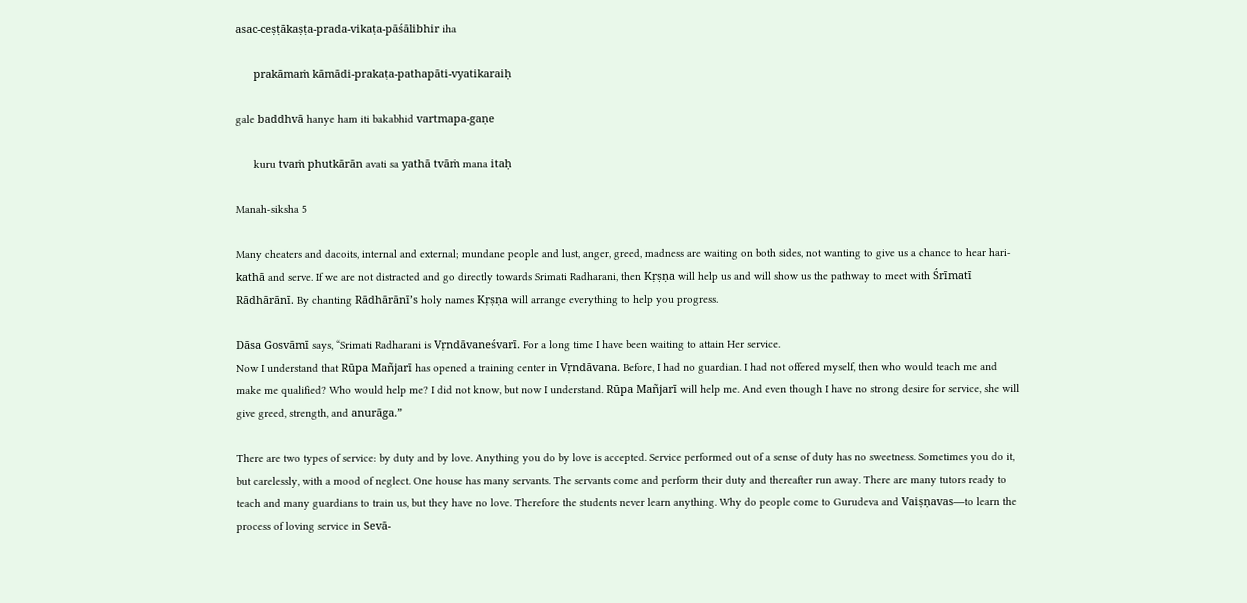asac-ceṣṭākaṣṭa-prada-vikaṭa-pāśālibhir iha

      prakāmaṁ kāmādi-prakaṭa-pathapāti-vyatikaraiḥ

gale baddhvā hanye ham iti bakabhid vartmapa-gaṇe

      kuru tvaṁ phutkārān avati sa yathā tvāṁ mana itaḥ

Manah-siksha 5

Many cheaters and dacoits, internal and external; mundane people and lust, anger, greed, madness are waiting on both sides, not wanting to give us a chance to hear hari-kathā and serve. If we are not distracted and go directly towards Srimati Radharani, then Kṛṣṇa will help us and will show us the pathway to meet with Śrīmatī Rādhārānī. By chanting Rādhārānī’s holy names Kṛṣṇa will arrange everything to help you progress.

Dāsa Gosvāmī says, “Srimati Radharani is Vṛndāvaneśvarī. For a long time I have been waiting to attain Her service.
Now I understand that Rūpa Mañjarī has opened a training center in Vṛndāvana. Before, I had no guardian. I had not offered myself, then who would teach me and make me qualified? Who would help me? I did not know, but now I understand. Rūpa Mañjarī will help me. And even though I have no strong desire for service, she will give greed, strength, and anurāga.”

There are two types of service: by duty and by love. Anything you do by love is accepted. Service performed out of a sense of duty has no sweetness. Sometimes you do it, but carelessly, with a mood of neglect. One house has many servants. The servants come and perform their duty and thereafter run away. There are many tutors ready to teach and many guardians to train us, but they have no love. Therefore the students never learn anything. Why do people come to Gurudeva and Vaiṣṇavas—to learn the process of loving service in Sevā-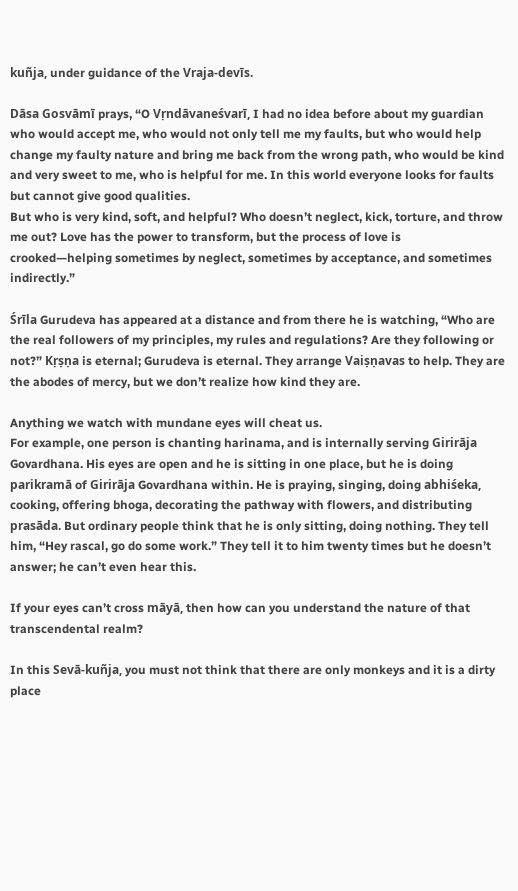kuñja, under guidance of the Vraja-devīs.

Dāsa Gosvāmī prays, “O Vṛndāvaneśvarī, I had no idea before about my guardian who would accept me, who would not only tell me my faults, but who would help change my faulty nature and bring me back from the wrong path, who would be kind and very sweet to me, who is helpful for me. In this world everyone looks for faults but cannot give good qualities.
But who is very kind, soft, and helpful? Who doesn’t neglect, kick, torture, and throw me out? Love has the power to transform, but the process of love is crooked—helping sometimes by neglect, sometimes by acceptance, and sometimes indirectly.”

Śrīla Gurudeva has appeared at a distance and from there he is watching, “Who are the real followers of my principles, my rules and regulations? Are they following or not?” Kṛṣṇa is eternal; Gurudeva is eternal. They arrange Vaiṣṇavas to help. They are the abodes of mercy, but we don’t realize how kind they are.

Anything we watch with mundane eyes will cheat us.
For example, one person is chanting harinama, and is internally serving Girirāja Govardhana. His eyes are open and he is sitting in one place, but he is doing parikramā of Girirāja Govardhana within. He is praying, singing, doing abhiśeka, cooking, offering bhoga, decorating the pathway with flowers, and distributing prasāda. But ordinary people think that he is only sitting, doing nothing. They tell him, “Hey rascal, go do some work.” They tell it to him twenty times but he doesn’t answer; he can’t even hear this.

If your eyes can’t cross māyā, then how can you understand the nature of that transcendental realm?

In this Sevā-kuñja, you must not think that there are only monkeys and it is a dirty place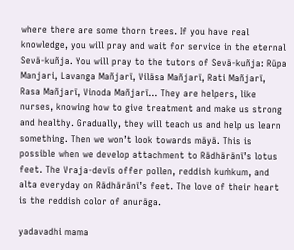where there are some thorn trees. If you have real knowledge, you will pray and wait for service in the eternal Sevā-kuñja. You will pray to the tutors of Sevā-kuñja: Rūpa Manjari, Lavanga Mañjarī, Vilāsa Mañjarī, Rati Mañjarī, Rasa Mañjarī, Vinoda Mañjarī… They are helpers, like nurses, knowing how to give treatment and make us strong and healthy. Gradually, they will teach us and help us learn something. Then we won’t look towards māyā. This is possible when we develop attachment to Rādhārānī’s lotus feet. The Vraja-devīs offer pollen, reddish kuṁkum, and alta everyday on Rādhārānī’s feet. The love of their heart is the reddish color of anurāga.

yadavadhi mama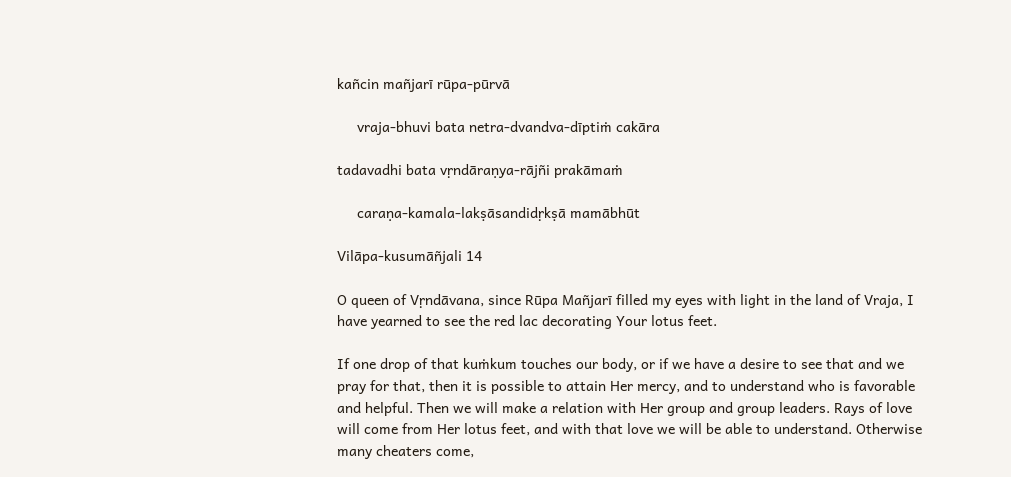kañcin mañjarī rūpa-pūrvā

     vraja-bhuvi bata netra-dvandva-dīptiṁ cakāra

tadavadhi bata vṛndāraṇya-rājñi prakāmaṁ

     caraṇa-kamala-lakṣāsandidṛkṣā mamābhūt

Vilāpa-kusumāñjali 14

O queen of Vṛndāvana, since Rūpa Mañjarī filled my eyes with light in the land of Vraja, I have yearned to see the red lac decorating Your lotus feet.

If one drop of that kuṁkum touches our body, or if we have a desire to see that and we pray for that, then it is possible to attain Her mercy, and to understand who is favorable and helpful. Then we will make a relation with Her group and group leaders. Rays of love will come from Her lotus feet, and with that love we will be able to understand. Otherwise many cheaters come,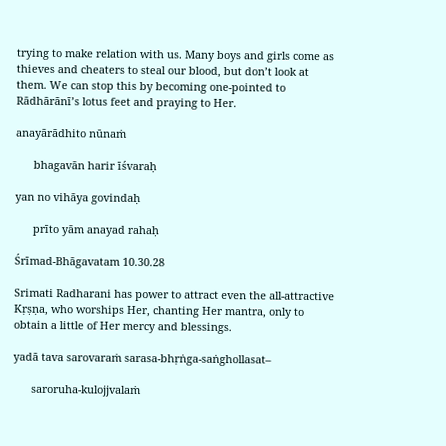trying to make relation with us. Many boys and girls come as thieves and cheaters to steal our blood, but don’t look at them. We can stop this by becoming one-pointed to Rādhārānī’s lotus feet and praying to Her.

anayārādhito nūnaṁ

      bhagavān harir īśvaraḥ

yan no vihāya govindaḥ

      prīto yām anayad rahaḥ

Śrīmad-Bhāgavatam 10.30.28

Srimati Radharani has power to attract even the all-attractive Kṛṣṇa, who worships Her, chanting Her mantra, only to obtain a little of Her mercy and blessings.

yadā tava sarovaraṁ sarasa-bhṛṅga-saṅghollasat–

      saroruha-kulojjvalaṁ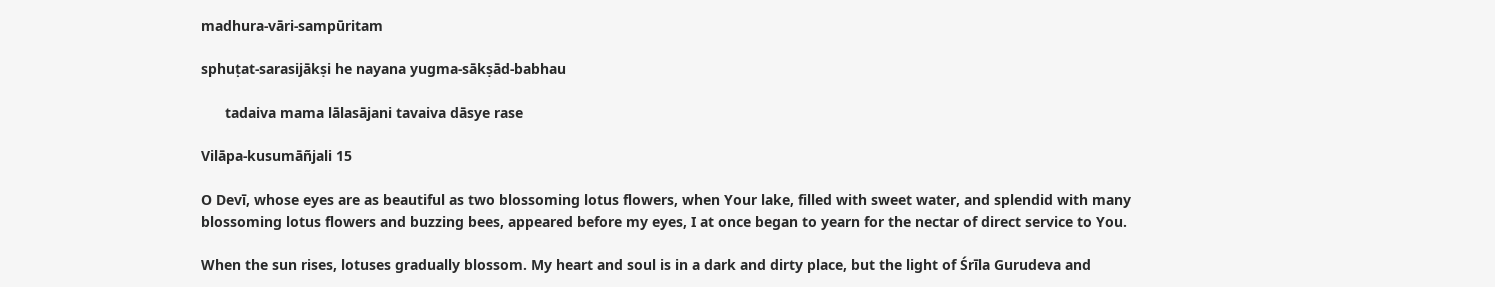madhura-vāri-sampūritam

sphuṭat-sarasijākṣi he nayana yugma-sākṣād-babhau

      tadaiva mama lālasājani tavaiva dāsye rase

Vilāpa-kusumāñjali 15

O Devī, whose eyes are as beautiful as two blossoming lotus flowers, when Your lake, filled with sweet water, and splendid with many blossoming lotus flowers and buzzing bees, appeared before my eyes, I at once began to yearn for the nectar of direct service to You.

When the sun rises, lotuses gradually blossom. My heart and soul is in a dark and dirty place, but the light of Śrīla Gurudeva and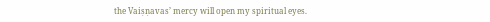the Vaiṣṇavas’ mercy will open my spiritual eyes.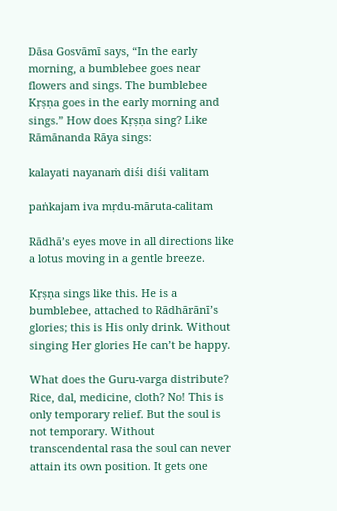Dāsa Gosvāmī says, “In the early morning, a bumblebee goes near flowers and sings. The bumblebee Kṛṣṇa goes in the early morning and sings.” How does Kṛṣṇa sing? Like Rāmānanda Rāya sings:

kalayati nayanaṁ diśi diśi valitam

paṅkajam iva mṛdu-māruta-calitam

Rādhā’s eyes move in all directions like a lotus moving in a gentle breeze.

Kṛṣṇa sings like this. He is a bumblebee, attached to Rādhārānī’s glories; this is His only drink. Without singing Her glories He can’t be happy.

What does the Guru-varga distribute? Rice, dal, medicine, cloth? No! This is only temporary relief. But the soul is not temporary. Without transcendental rasa the soul can never attain its own position. It gets one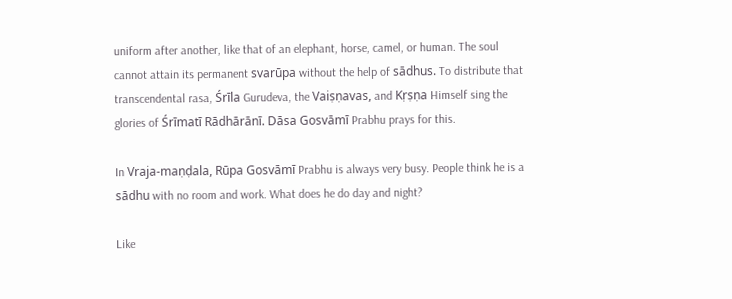uniform after another, like that of an elephant, horse, camel, or human. The soul cannot attain its permanent svarūpa without the help of sādhus. To distribute that transcendental rasa, Śrīla Gurudeva, the Vaiṣṇavas, and Kṛṣṇa Himself sing the glories of Śrīmatī Rādhārānī. Dāsa Gosvāmī Prabhu prays for this.

In Vraja-maṇḍala, Rūpa Gosvāmī Prabhu is always very busy. People think he is a sādhu with no room and work. What does he do day and night?

Like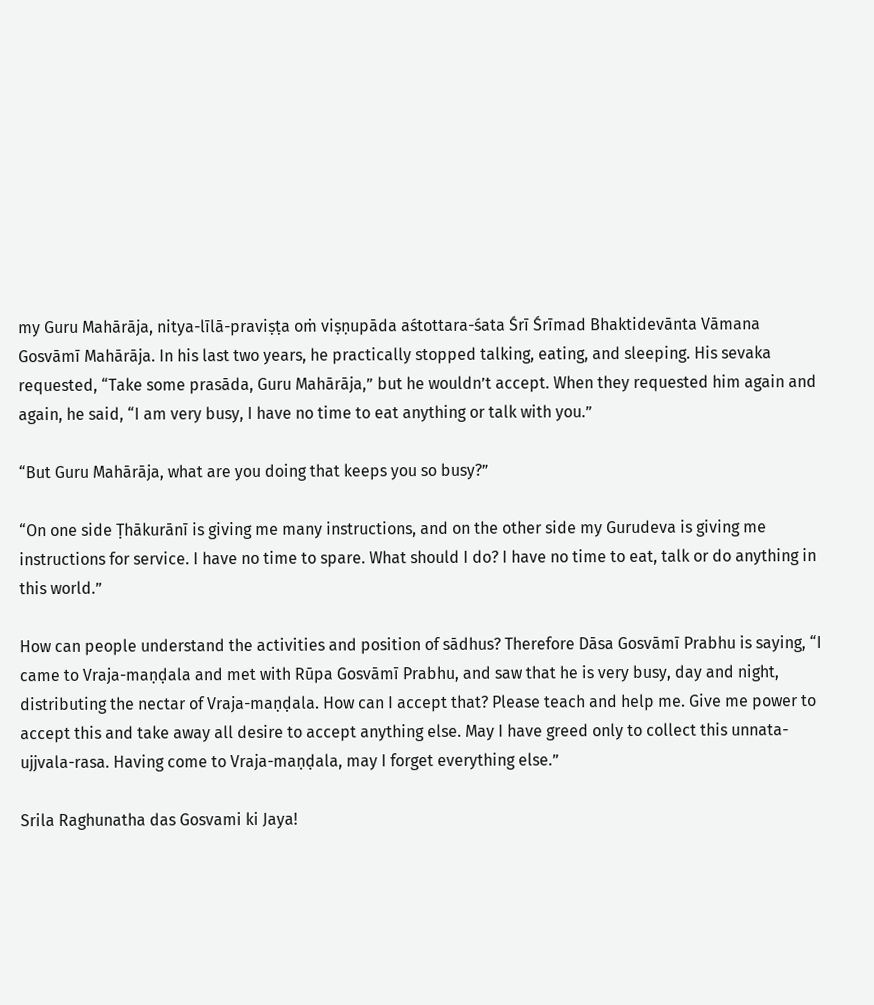my Guru Mahārāja, nitya-līlā-praviṣṭa oṁ viṣṇupāda aśtottara-śata Śrī Śrīmad Bhaktidevānta Vāmana Gosvāmī Mahārāja. In his last two years, he practically stopped talking, eating, and sleeping. His sevaka requested, “Take some prasāda, Guru Mahārāja,” but he wouldn’t accept. When they requested him again and again, he said, “I am very busy, I have no time to eat anything or talk with you.”

“But Guru Mahārāja, what are you doing that keeps you so busy?”

“On one side Ṭhākurānī is giving me many instructions, and on the other side my Gurudeva is giving me instructions for service. I have no time to spare. What should I do? I have no time to eat, talk or do anything in this world.”

How can people understand the activities and position of sādhus? Therefore Dāsa Gosvāmī Prabhu is saying, “I came to Vraja-maṇḍala and met with Rūpa Gosvāmī Prabhu, and saw that he is very busy, day and night, distributing the nectar of Vraja-maṇḍala. How can I accept that? Please teach and help me. Give me power to accept this and take away all desire to accept anything else. May I have greed only to collect this unnata-ujjvala-rasa. Having come to Vraja-maṇḍala, may I forget everything else.”

Srila Raghunatha das Gosvami ki Jaya!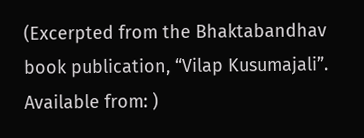(Excerpted from the Bhaktabandhav book publication, “Vilap Kusumajali”. Available from: )